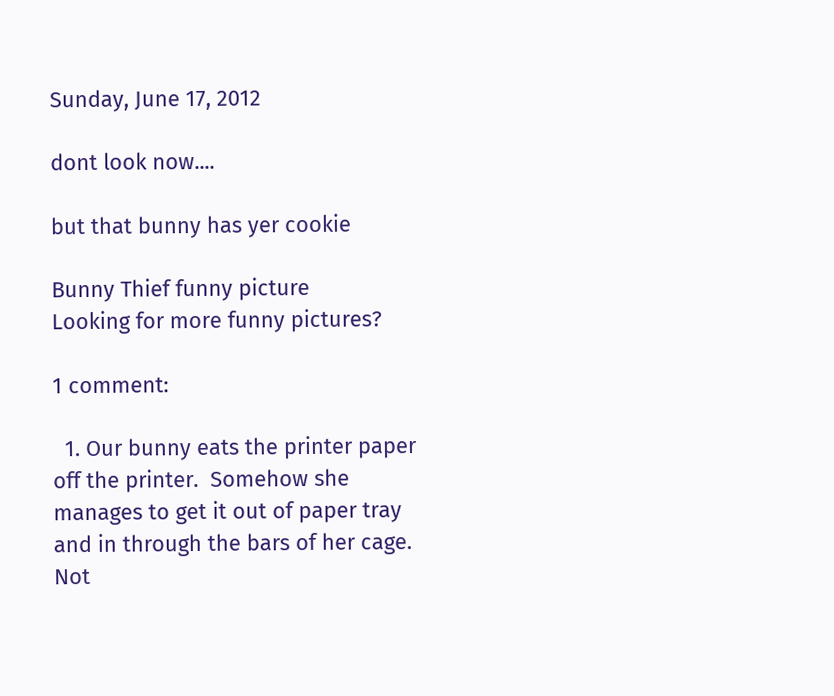Sunday, June 17, 2012

dont look now....

but that bunny has yer cookie

Bunny Thief funny picture
Looking for more funny pictures?

1 comment:

  1. Our bunny eats the printer paper off the printer.  Somehow she manages to get it out of paper tray and in through the bars of her cage.  Not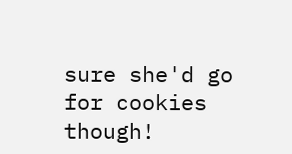sure she'd go for cookies though!